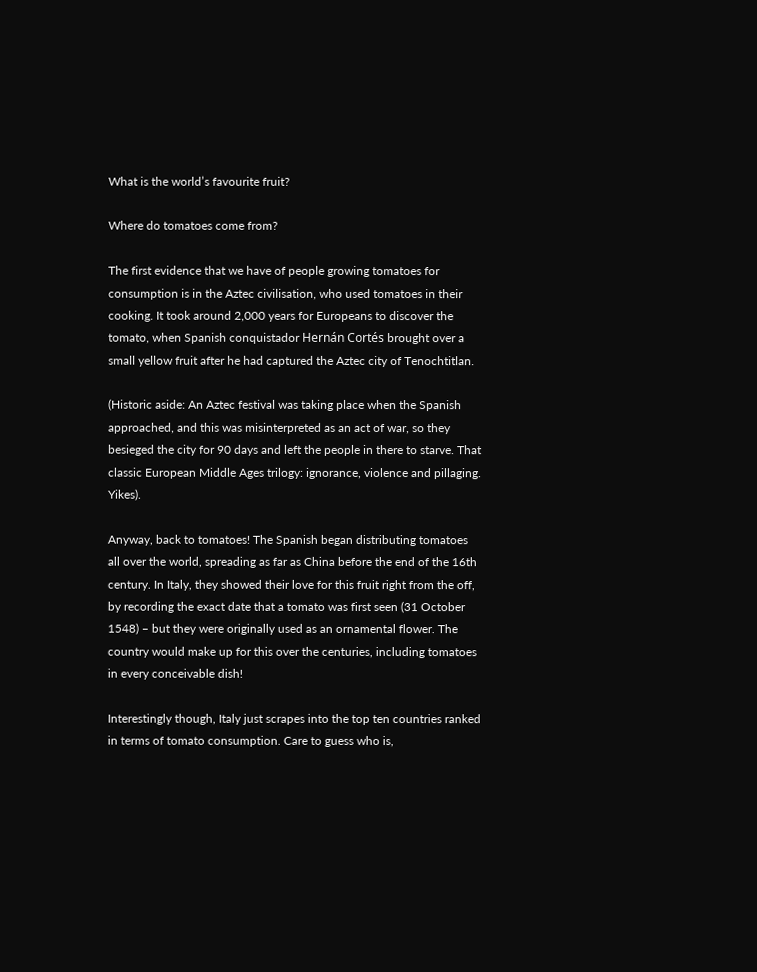What is the world’s favourite fruit?

Where do tomatoes come from?

The first evidence that we have of people growing tomatoes for consumption is in the Aztec civilisation, who used tomatoes in their cooking. It took around 2,000 years for Europeans to discover the tomato, when Spanish conquistador Hernán Cortés brought over a small yellow fruit after he had captured the Aztec city of Tenochtitlan.

(Historic aside: An Aztec festival was taking place when the Spanish approached, and this was misinterpreted as an act of war, so they besieged the city for 90 days and left the people in there to starve. That classic European Middle Ages trilogy: ignorance, violence and pillaging. Yikes).

Anyway, back to tomatoes! The Spanish began distributing tomatoes all over the world, spreading as far as China before the end of the 16th century. In Italy, they showed their love for this fruit right from the off, by recording the exact date that a tomato was first seen (31 October 1548) – but they were originally used as an ornamental flower. The country would make up for this over the centuries, including tomatoes in every conceivable dish!

Interestingly though, Italy just scrapes into the top ten countries ranked in terms of tomato consumption. Care to guess who is,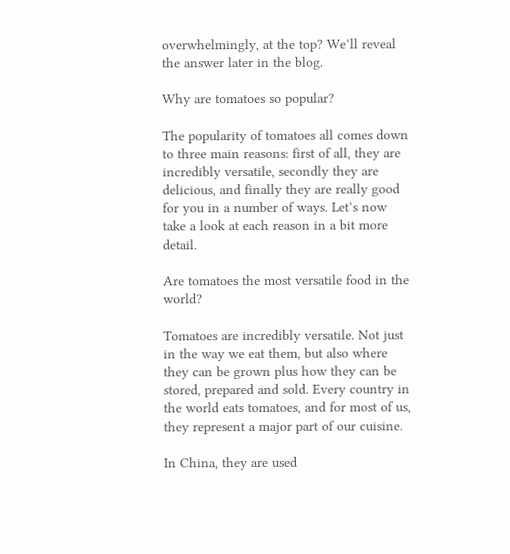overwhelmingly, at the top? We’ll reveal the answer later in the blog.

Why are tomatoes so popular?

The popularity of tomatoes all comes down to three main reasons: first of all, they are incredibly versatile, secondly they are delicious, and finally they are really good for you in a number of ways. Let’s now take a look at each reason in a bit more detail.

Are tomatoes the most versatile food in the world?

Tomatoes are incredibly versatile. Not just in the way we eat them, but also where they can be grown plus how they can be stored, prepared and sold. Every country in the world eats tomatoes, and for most of us, they represent a major part of our cuisine.

In China, they are used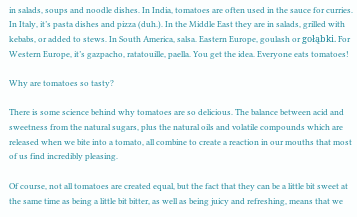in salads, soups and noodle dishes. In India, tomatoes are often used in the sauce for curries. In Italy, it’s pasta dishes and pizza (duh.). In the Middle East they are in salads, grilled with kebabs, or added to stews. In South America, salsa. Eastern Europe, goulash or gołąbki. For Western Europe, it’s gazpacho, ratatouille, paella. You get the idea. Everyone eats tomatoes!

Why are tomatoes so tasty?

There is some science behind why tomatoes are so delicious. The balance between acid and sweetness from the natural sugars, plus the natural oils and volatile compounds which are released when we bite into a tomato, all combine to create a reaction in our mouths that most of us find incredibly pleasing.

Of course, not all tomatoes are created equal, but the fact that they can be a little bit sweet at the same time as being a little bit bitter, as well as being juicy and refreshing, means that we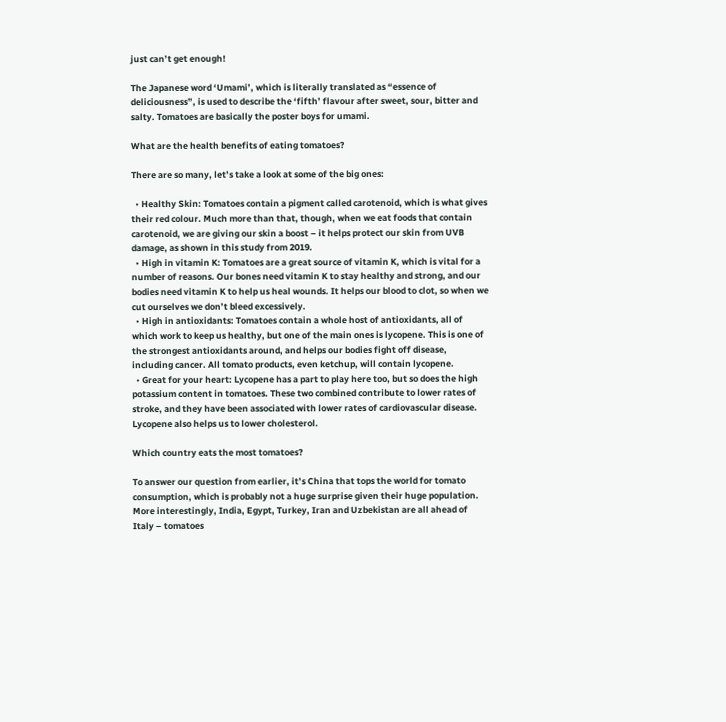just can’t get enough!

The Japanese word ‘Umami’, which is literally translated as “essence of deliciousness”, is used to describe the ‘fifth’ flavour after sweet, sour, bitter and salty. Tomatoes are basically the poster boys for umami.

What are the health benefits of eating tomatoes?

There are so many, let’s take a look at some of the big ones:

  • Healthy Skin: Tomatoes contain a pigment called carotenoid, which is what gives their red colour. Much more than that, though, when we eat foods that contain carotenoid, we are giving our skin a boost – it helps protect our skin from UVB damage, as shown in this study from 2019.
  • High in vitamin K: Tomatoes are a great source of vitamin K, which is vital for a number of reasons. Our bones need vitamin K to stay healthy and strong, and our bodies need vitamin K to help us heal wounds. It helps our blood to clot, so when we cut ourselves we don’t bleed excessively.
  • High in antioxidants: Tomatoes contain a whole host of antioxidants, all of which work to keep us healthy, but one of the main ones is lycopene. This is one of the strongest antioxidants around, and helps our bodies fight off disease, including cancer. All tomato products, even ketchup, will contain lycopene.
  • Great for your heart: Lycopene has a part to play here too, but so does the high potassium content in tomatoes. These two combined contribute to lower rates of stroke, and they have been associated with lower rates of cardiovascular disease. Lycopene also helps us to lower cholesterol.

Which country eats the most tomatoes?

To answer our question from earlier, it’s China that tops the world for tomato consumption, which is probably not a huge surprise given their huge population. More interestingly, India, Egypt, Turkey, Iran and Uzbekistan are all ahead of Italy – tomatoes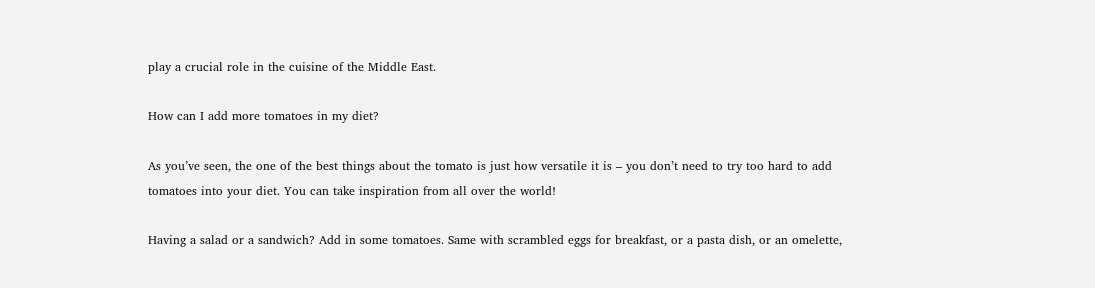play a crucial role in the cuisine of the Middle East.

How can I add more tomatoes in my diet?

As you’ve seen, the one of the best things about the tomato is just how versatile it is – you don’t need to try too hard to add tomatoes into your diet. You can take inspiration from all over the world!

Having a salad or a sandwich? Add in some tomatoes. Same with scrambled eggs for breakfast, or a pasta dish, or an omelette,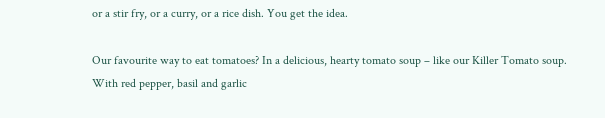or a stir fry, or a curry, or a rice dish. You get the idea.

Our favourite way to eat tomatoes? In a delicious, hearty tomato soup – like our Killer Tomato soup. With red pepper, basil and garlic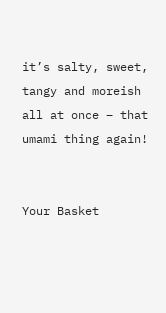it’s salty, sweet, tangy and moreish all at once – that umami thing again!


Your Basket